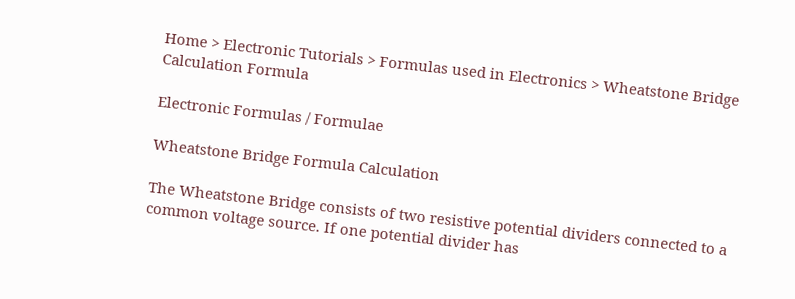Home > Electronic Tutorials > Formulas used in Electronics > Wheatstone Bridge Calculation Formula

Electronic Formulas / Formulae

Wheatstone Bridge Formula Calculation

The Wheatstone Bridge consists of two resistive potential dividers connected to a common voltage source. If one potential divider has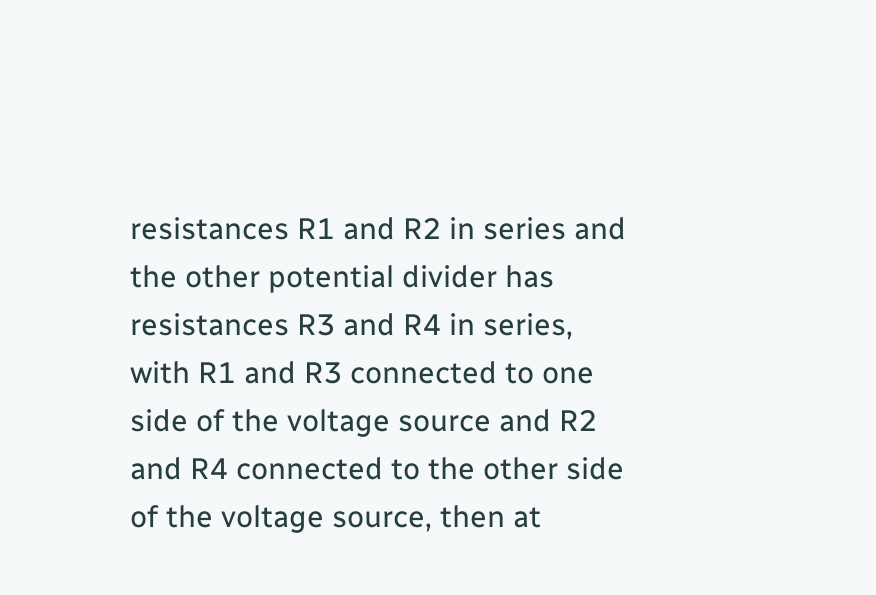resistances R1 and R2 in series and the other potential divider has resistances R3 and R4 in series, with R1 and R3 connected to one side of the voltage source and R2 and R4 connected to the other side of the voltage source, then at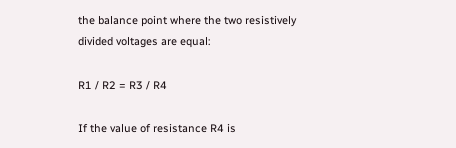the balance point where the two resistively divided voltages are equal:

R1 / R2 = R3 / R4

If the value of resistance R4 is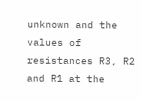unknown and the values of resistances R3, R2 and R1 at the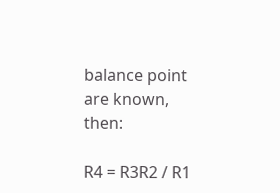balance point are known, then:

R4 = R3R2 / R1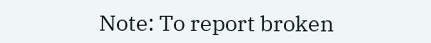Note: To report broken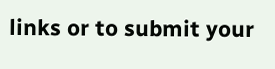links or to submit your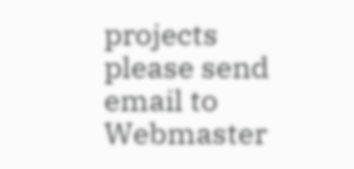projects please send email to Webmaster